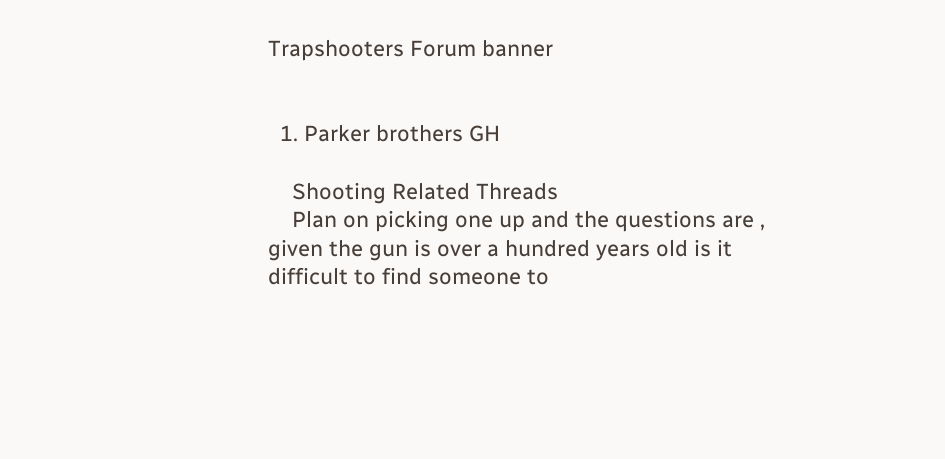Trapshooters Forum banner


  1. Parker brothers GH

    Shooting Related Threads
    Plan on picking one up and the questions are , given the gun is over a hundred years old is it difficult to find someone to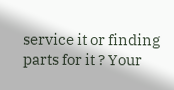service it or finding parts for it ? Your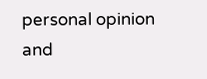personal opinion and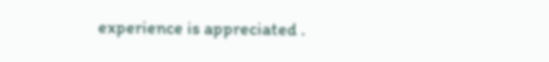experience is appreciated .